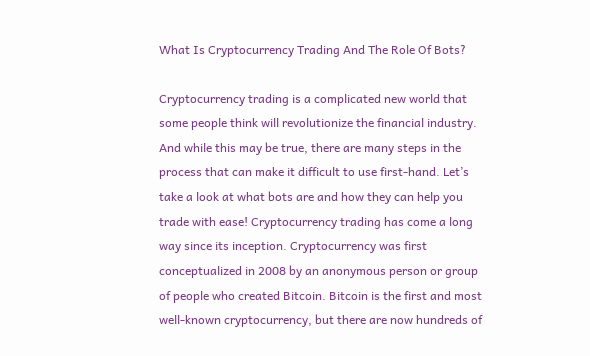What Is Cryptocurrency Trading And The Role Of Bots?

Cryptocurrency trading is a complicated new world that some people think will revolutionize the financial industry. And while this may be true, there are many steps in the process that can make it difficult to use first-hand. Let’s take a look at what bots are and how they can help you trade with ease! Cryptocurrency trading has come a long way since its inception. Cryptocurrency was first conceptualized in 2008 by an anonymous person or group of people who created Bitcoin. Bitcoin is the first and most well-known cryptocurrency, but there are now hundreds of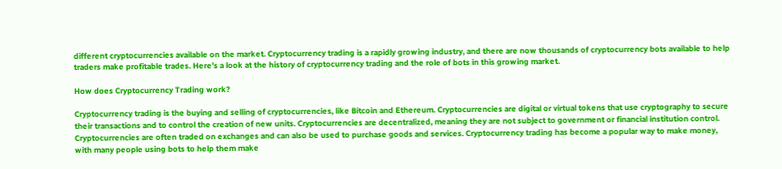different cryptocurrencies available on the market. Cryptocurrency trading is a rapidly growing industry, and there are now thousands of cryptocurrency bots available to help traders make profitable trades. Here’s a look at the history of cryptocurrency trading and the role of bots in this growing market.

How does Cryptocurrency Trading work?

Cryptocurrency trading is the buying and selling of cryptocurrencies, like Bitcoin and Ethereum. Cryptocurrencies are digital or virtual tokens that use cryptography to secure their transactions and to control the creation of new units. Cryptocurrencies are decentralized, meaning they are not subject to government or financial institution control. Cryptocurrencies are often traded on exchanges and can also be used to purchase goods and services. Cryptocurrency trading has become a popular way to make money, with many people using bots to help them make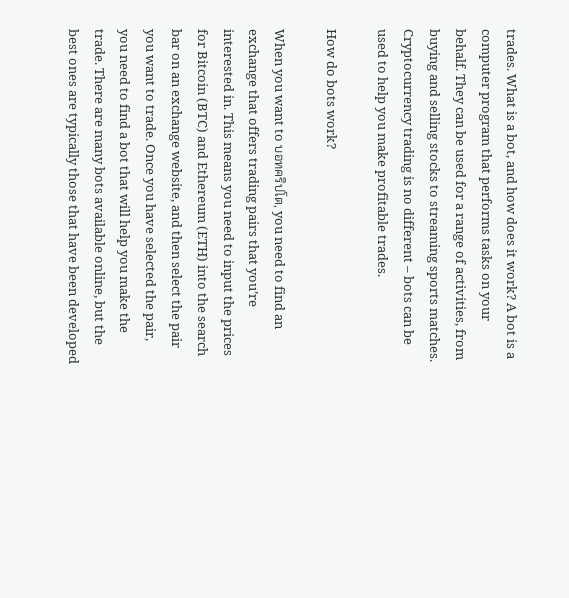trades. What is a bot, and how does it work? A bot is a computer program that performs tasks on your behalf. They can be used for a range of activities, from buying and selling stocks to streaming sports matches. Cryptocurrency trading is no different – bots can be used to help you make profitable trades.

How do bots work?

When you want to บอทคริปโต, you need to find an exchange that offers trading pairs that you’re interested in. This means you need to input the prices for Bitcoin (BTC) and Ethereum (ETH) into the search bar on an exchange website, and then select the pair you want to trade. Once you have selected the pair, you need to find a bot that will help you make the trade. There are many bots available online, but the best ones are typically those that have been developed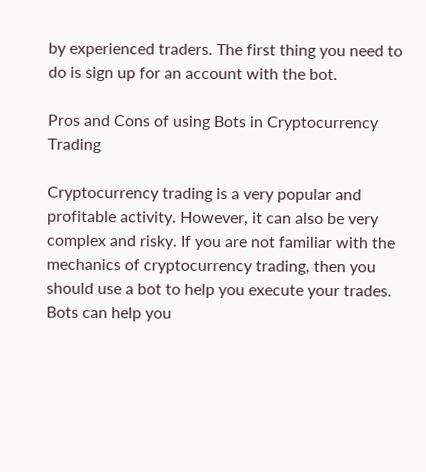by experienced traders. The first thing you need to do is sign up for an account with the bot.

Pros and Cons of using Bots in Cryptocurrency Trading

Cryptocurrency trading is a very popular and profitable activity. However, it can also be very complex and risky. If you are not familiar with the mechanics of cryptocurrency trading, then you should use a bot to help you execute your trades. Bots can help you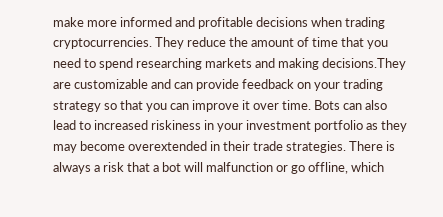make more informed and profitable decisions when trading cryptocurrencies. They reduce the amount of time that you need to spend researching markets and making decisions.They are customizable and can provide feedback on your trading strategy so that you can improve it over time. Bots can also lead to increased riskiness in your investment portfolio as they may become overextended in their trade strategies. There is always a risk that a bot will malfunction or go offline, which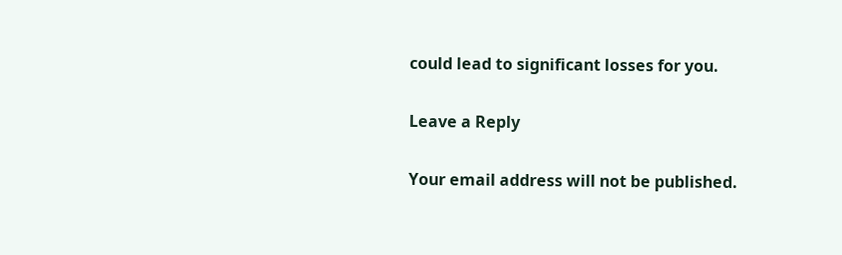could lead to significant losses for you.

Leave a Reply

Your email address will not be published.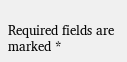Required fields are marked *